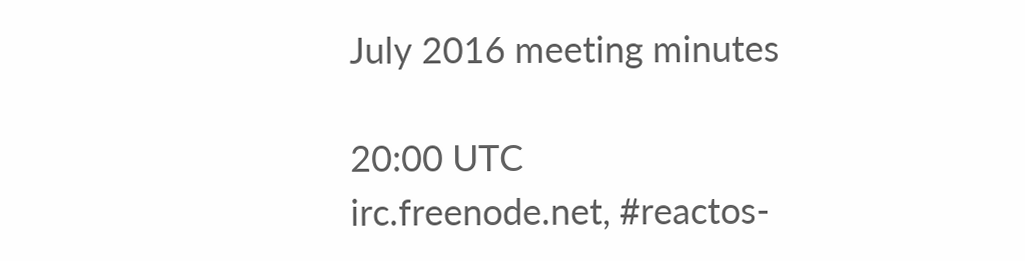July 2016 meeting minutes

20:00 UTC
irc.freenode.net, #reactos-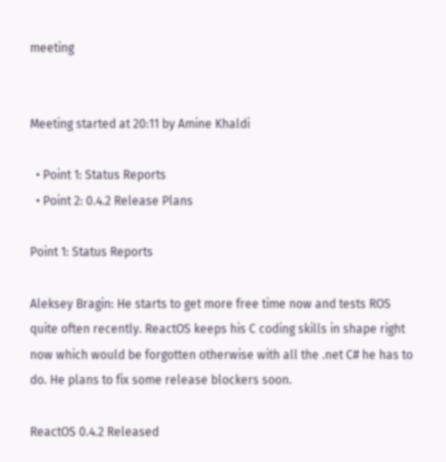meeting


Meeting started at 20:11 by Amine Khaldi

  • Point 1: Status Reports
  • Point 2: 0.4.2 Release Plans

Point 1: Status Reports

Aleksey Bragin: He starts to get more free time now and tests ROS quite often recently. ReactOS keeps his C coding skills in shape right now which would be forgotten otherwise with all the .net C# he has to do. He plans to fix some release blockers soon.

ReactOS 0.4.2 Released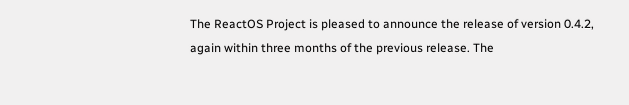The ReactOS Project is pleased to announce the release of version 0.4.2, again within three months of the previous release. The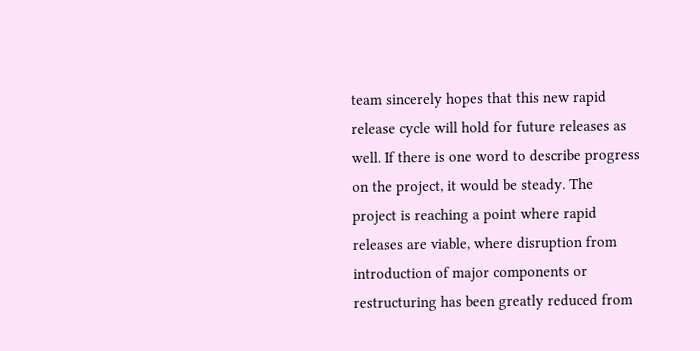team sincerely hopes that this new rapid release cycle will hold for future releases as well. If there is one word to describe progress on the project, it would be steady. The project is reaching a point where rapid releases are viable, where disruption from introduction of major components or restructuring has been greatly reduced from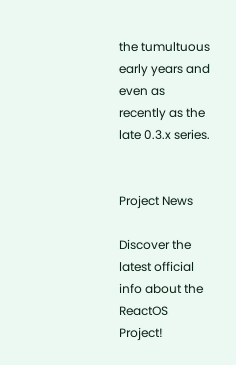the tumultuous early years and even as recently as the late 0.3.x series.


Project News

Discover the latest official info about the ReactOS Project!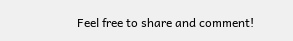Feel free to share and comment!